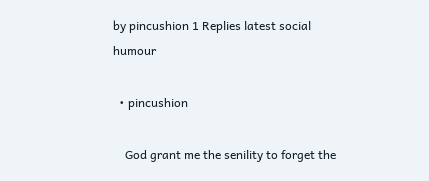by pincushion 1 Replies latest social humour

  • pincushion

    God grant me the senility to forget the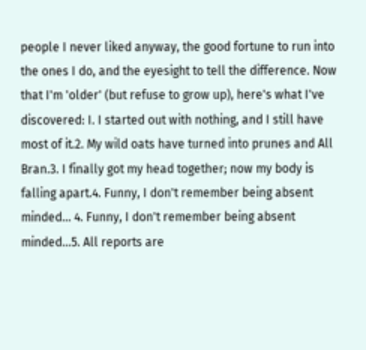people I never liked anyway, the good fortune to run into the ones I do, and the eyesight to tell the difference. Now that I'm 'older' (but refuse to grow up), here's what I've discovered: I. I started out with nothing, and I still have most of it.2. My wild oats have turned into prunes and All Bran.3. I finally got my head together; now my body is falling apart.4. Funny, I don't remember being absent minded... 4. Funny, I don't remember being absent minded...5. All reports are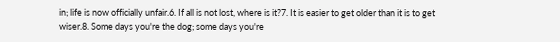in; life is now officially unfair.6. If all is not lost, where is it?7. It is easier to get older than it is to get wiser.8. Some days you're the dog; some days you're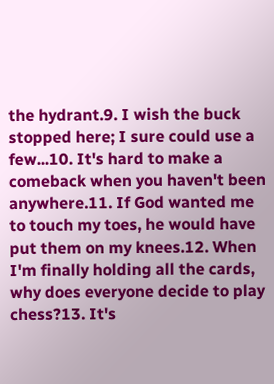the hydrant.9. I wish the buck stopped here; I sure could use a few...10. It's hard to make a comeback when you haven't been anywhere.11. If God wanted me to touch my toes, he would have put them on my knees.12. When I'm finally holding all the cards, why does everyone decide to play chess?13. It's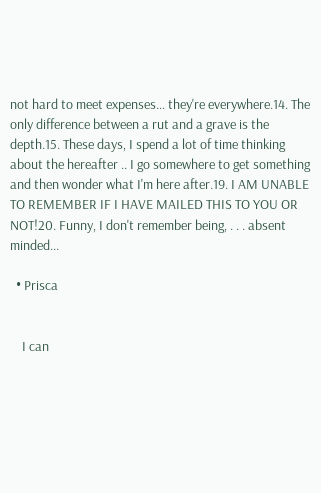not hard to meet expenses... they're everywhere.14. The only difference between a rut and a grave is the depth.15. These days, I spend a lot of time thinking about the hereafter .. I go somewhere to get something and then wonder what I'm here after.19. I AM UNABLE TO REMEMBER IF I HAVE MAILED THIS TO YOU OR NOT!20. Funny, I don't remember being, . . . absent minded...

  • Prisca


    I can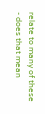relate to many of these - does that mean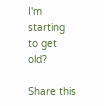I'm starting to get old?

Share this